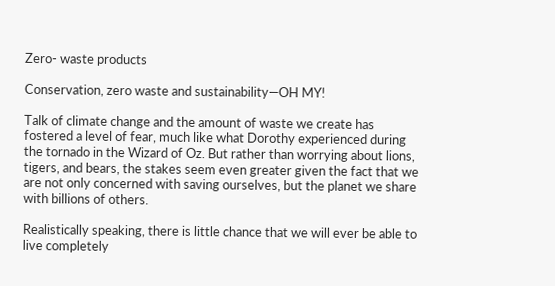Zero- waste products

Conservation, zero waste and sustainability—OH MY!

Talk of climate change and the amount of waste we create has fostered a level of fear, much like what Dorothy experienced during the tornado in the Wizard of Oz. But rather than worrying about lions, tigers, and bears, the stakes seem even greater given the fact that we are not only concerned with saving ourselves, but the planet we share with billions of others.

Realistically speaking, there is little chance that we will ever be able to live completely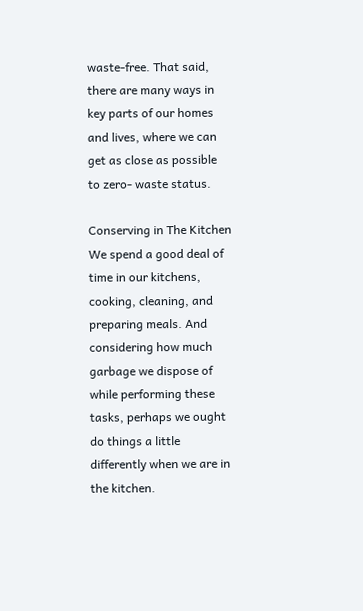waste-free. That said, there are many ways in key parts of our homes and lives, where we can get as close as possible to zero- waste status.

Conserving in The Kitchen
We spend a good deal of time in our kitchens, cooking, cleaning, and preparing meals. And considering how much garbage we dispose of while performing these tasks, perhaps we ought do things a little differently when we are in the kitchen.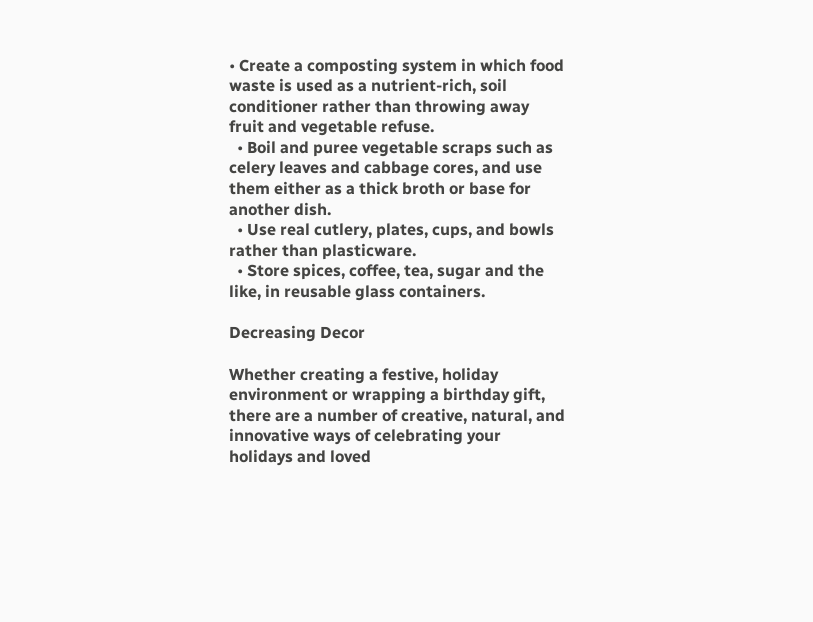• Create a composting system in which food waste is used as a nutrient-rich, soil conditioner rather than throwing away fruit and vegetable refuse.
  • Boil and puree vegetable scraps such as celery leaves and cabbage cores, and use them either as a thick broth or base for another dish.
  • Use real cutlery, plates, cups, and bowls rather than plasticware.
  • Store spices, coffee, tea, sugar and the like, in reusable glass containers.

Decreasing Decor

Whether creating a festive, holiday environment or wrapping a birthday gift, there are a number of creative, natural, and innovative ways of celebrating your holidays and loved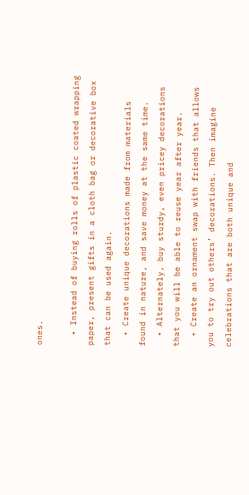ones.

  • Instead of buying rolls of plastic coated wrapping paper, present gifts in a cloth bag or decorative box that can be used again.
  • Create unique decorations made from materials found in nature, and save money at the same time.
  • Alternately, buy sturdy, even pricey decorations that you will be able to reuse year after year.
  • Create an ornament swap with friends that allows you to try out others’ decorations. Then imagine celebrations that are both unique and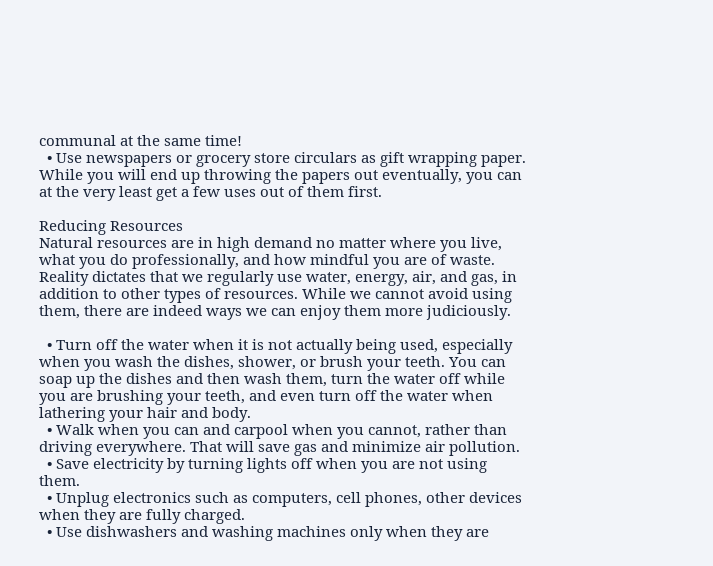communal at the same time!
  • Use newspapers or grocery store circulars as gift wrapping paper. While you will end up throwing the papers out eventually, you can at the very least get a few uses out of them first.

Reducing Resources
Natural resources are in high demand no matter where you live, what you do professionally, and how mindful you are of waste. Reality dictates that we regularly use water, energy, air, and gas, in addition to other types of resources. While we cannot avoid using them, there are indeed ways we can enjoy them more judiciously.

  • Turn off the water when it is not actually being used, especially when you wash the dishes, shower, or brush your teeth. You can soap up the dishes and then wash them, turn the water off while you are brushing your teeth, and even turn off the water when lathering your hair and body.
  • Walk when you can and carpool when you cannot, rather than driving everywhere. That will save gas and minimize air pollution.
  • Save electricity by turning lights off when you are not using them.
  • Unplug electronics such as computers, cell phones, other devices  when they are fully charged.
  • Use dishwashers and washing machines only when they are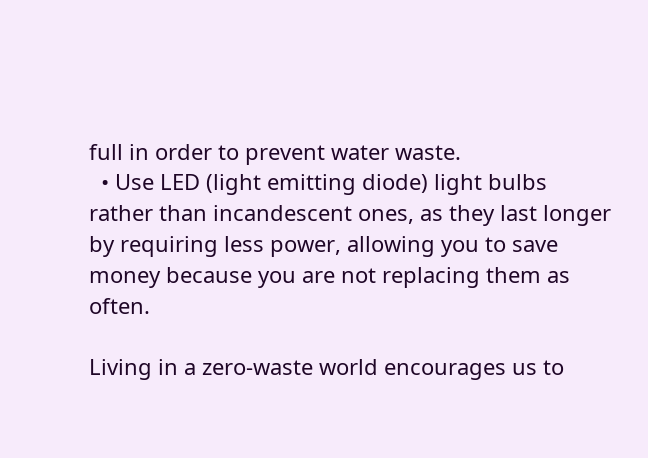full in order to prevent water waste.
  • Use LED (light emitting diode) light bulbs rather than incandescent ones, as they last longer by requiring less power, allowing you to save money because you are not replacing them as often.

Living in a zero-waste world encourages us to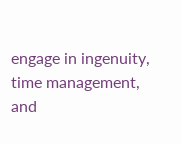engage in ingenuity, time management, and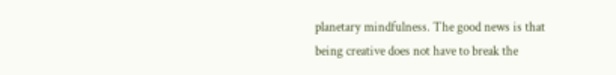planetary mindfulness. The good news is that being creative does not have to break the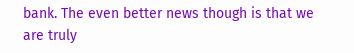bank. The even better news though is that we are truly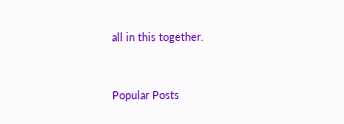all in this together.


Popular Posts